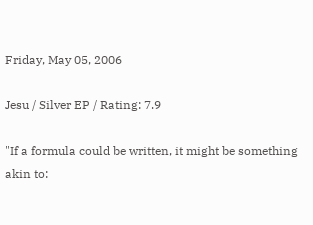Friday, May 05, 2006

Jesu / Silver EP / Rating: 7.9

"If a formula could be written, it might be something akin to: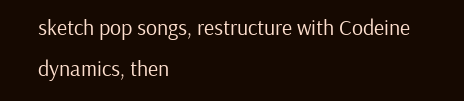sketch pop songs, restructure with Codeine dynamics, then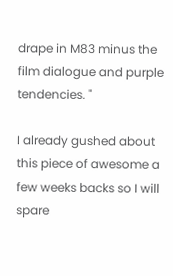drape in M83 minus the film dialogue and purple tendencies. "

I already gushed about this piece of awesome a few weeks backs so I will spare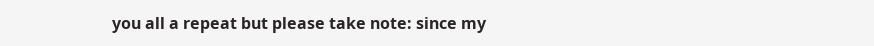you all a repeat but please take note: since my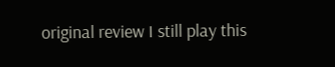original review I still play this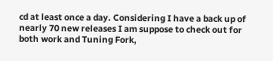cd at least once a day. Considering I have a back up of nearly 70 new releases I am suppose to check out for both work and Tuning Fork,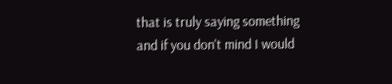that is truly saying something and if you don't mind I would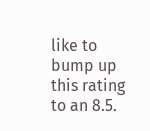like to bump up this rating to an 8.5.